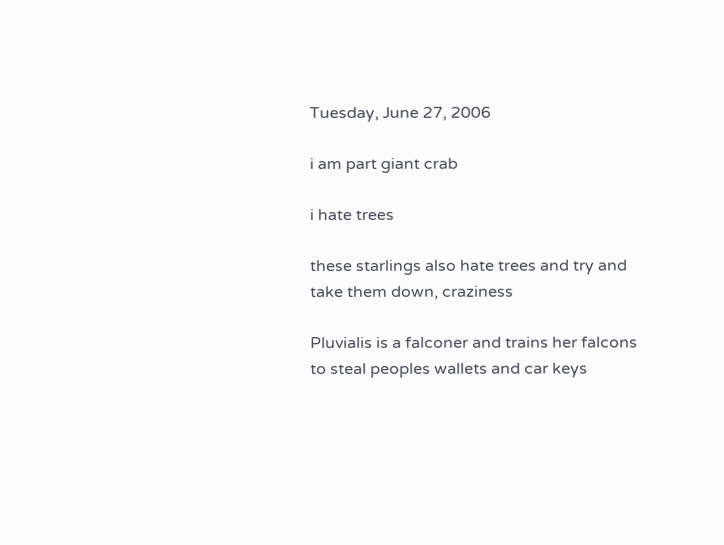Tuesday, June 27, 2006

i am part giant crab

i hate trees

these starlings also hate trees and try and take them down, craziness

Pluvialis is a falconer and trains her falcons to steal peoples wallets and car keys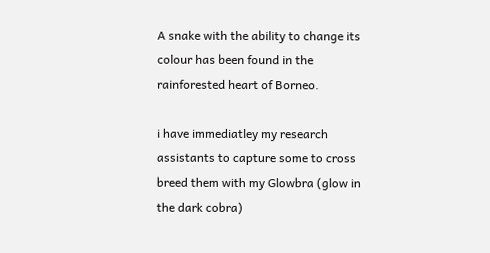A snake with the ability to change its colour has been found in the rainforested heart of Borneo.

i have immediatley my research assistants to capture some to cross breed them with my Glowbra (glow in the dark cobra)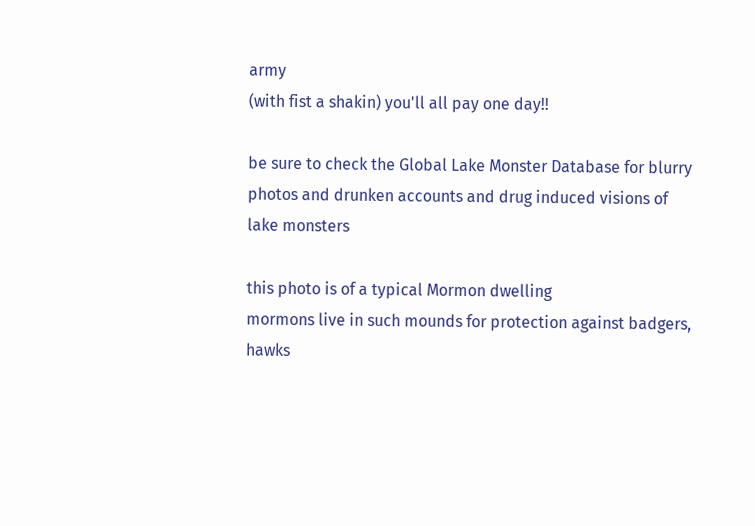army
(with fist a shakin) you'll all pay one day!!

be sure to check the Global Lake Monster Database for blurry photos and drunken accounts and drug induced visions of lake monsters

this photo is of a typical Mormon dwelling
mormons live in such mounds for protection against badgers, hawks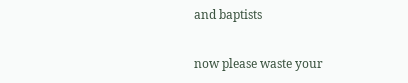and baptists

now please waste your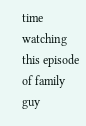time watching this episode of family guy